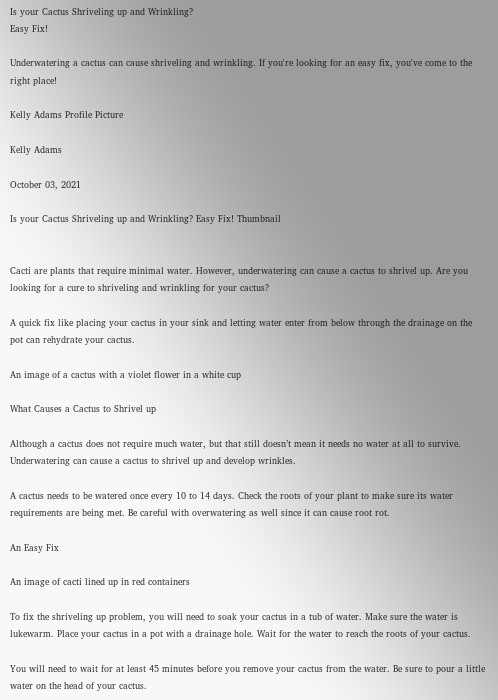Is your Cactus Shriveling up and Wrinkling?
Easy Fix!

Underwatering a cactus can cause shriveling and wrinkling. If you're looking for an easy fix, you've come to the right place!

Kelly Adams Profile Picture

Kelly Adams

October 03, 2021

Is your Cactus Shriveling up and Wrinkling? Easy Fix! Thumbnail


Cacti are plants that require minimal water. However, underwatering can cause a cactus to shrivel up. Are you looking for a cure to shriveling and wrinkling for your cactus?

A quick fix like placing your cactus in your sink and letting water enter from below through the drainage on the pot can rehydrate your cactus.

An image of a cactus with a violet flower in a white cup

What Causes a Cactus to Shrivel up

Although a cactus does not require much water, but that still doesn’t mean it needs no water at all to survive. Underwatering can cause a cactus to shrivel up and develop wrinkles.

A cactus needs to be watered once every 10 to 14 days. Check the roots of your plant to make sure its water requirements are being met. Be careful with overwatering as well since it can cause root rot.

An Easy Fix

An image of cacti lined up in red containers

To fix the shriveling up problem, you will need to soak your cactus in a tub of water. Make sure the water is lukewarm. Place your cactus in a pot with a drainage hole. Wait for the water to reach the roots of your cactus.

You will need to wait for at least 45 minutes before you remove your cactus from the water. Be sure to pour a little water on the head of your cactus.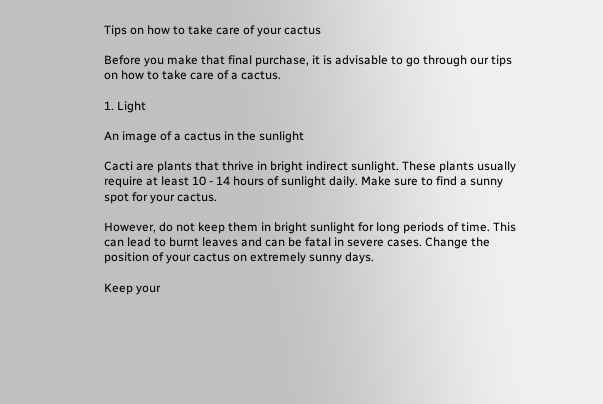Tips on how to take care of your cactus

Before you make that final purchase, it is advisable to go through our tips on how to take care of a cactus.

1. Light

An image of a cactus in the sunlight

Cacti are plants that thrive in bright indirect sunlight. These plants usually require at least 10 - 14 hours of sunlight daily. Make sure to find a sunny spot for your cactus.

However, do not keep them in bright sunlight for long periods of time. This can lead to burnt leaves and can be fatal in severe cases. Change the position of your cactus on extremely sunny days.

Keep your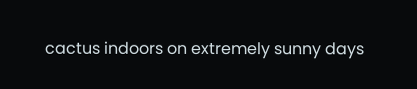cactus indoors on extremely sunny days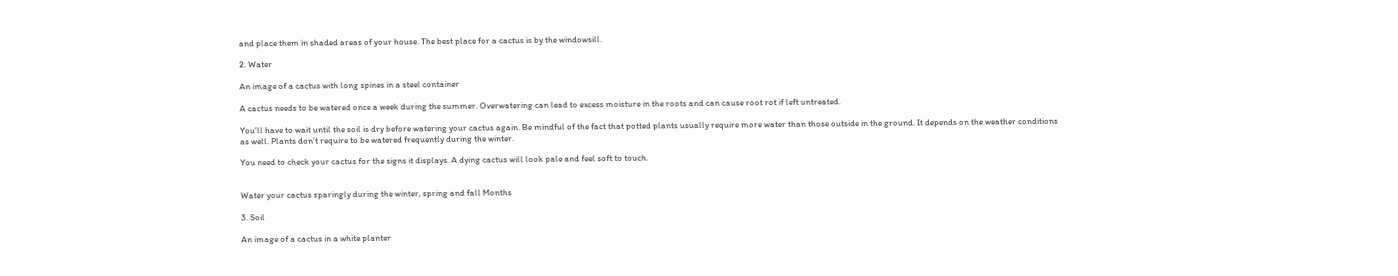and place them in shaded areas of your house. The best place for a cactus is by the windowsill.

2. Water

An image of a cactus with long spines in a steel container

A cactus needs to be watered once a week during the summer. Overwatering can lead to excess moisture in the roots and can cause root rot if left untreated.

You’ll have to wait until the soil is dry before watering your cactus again. Be mindful of the fact that potted plants usually require more water than those outside in the ground. It depends on the weather conditions as well. Plants don’t require to be watered frequently during the winter.

You need to check your cactus for the signs it displays. A dying cactus will look pale and feel soft to touch.


Water your cactus sparingly during the winter, spring and fall Months

3. Soil

An image of a cactus in a white planter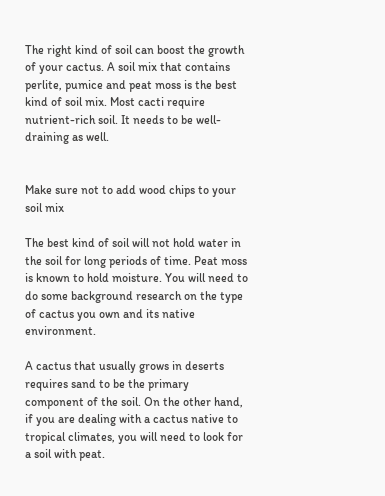The right kind of soil can boost the growth of your cactus. A soil mix that contains perlite, pumice and peat moss is the best kind of soil mix. Most cacti require nutrient-rich soil. It needs to be well-draining as well.


Make sure not to add wood chips to your soil mix

The best kind of soil will not hold water in the soil for long periods of time. Peat moss is known to hold moisture. You will need to do some background research on the type of cactus you own and its native environment.

A cactus that usually grows in deserts requires sand to be the primary component of the soil. On the other hand, if you are dealing with a cactus native to tropical climates, you will need to look for a soil with peat.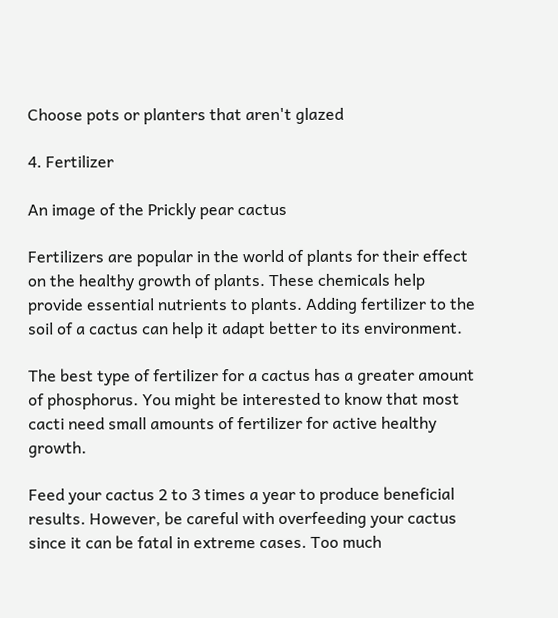Choose pots or planters that aren't glazed

4. Fertilizer

An image of the Prickly pear cactus

Fertilizers are popular in the world of plants for their effect on the healthy growth of plants. These chemicals help provide essential nutrients to plants. Adding fertilizer to the soil of a cactus can help it adapt better to its environment.

The best type of fertilizer for a cactus has a greater amount of phosphorus. You might be interested to know that most cacti need small amounts of fertilizer for active healthy growth.

Feed your cactus 2 to 3 times a year to produce beneficial results. However, be careful with overfeeding your cactus since it can be fatal in extreme cases. Too much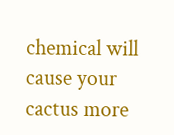chemical will cause your cactus more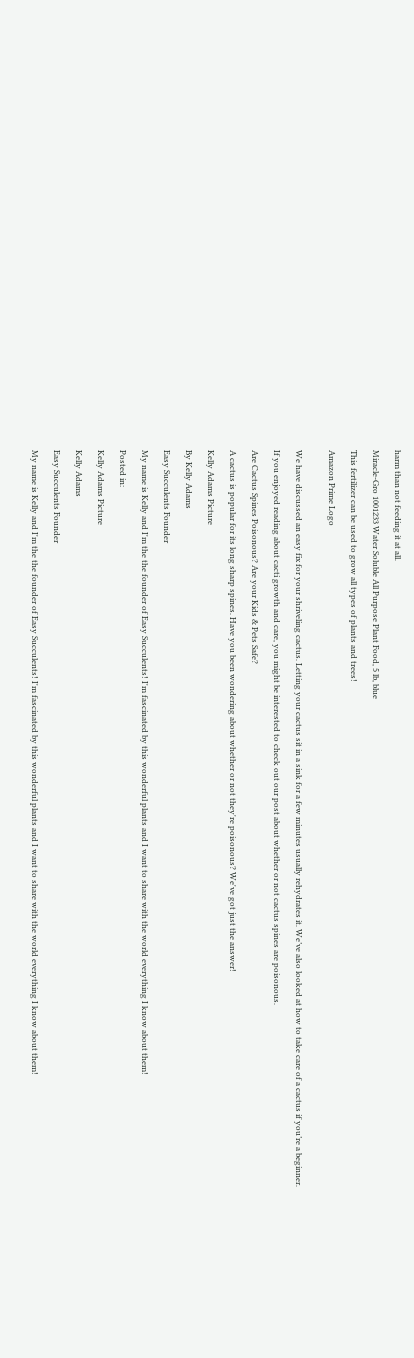harm than not feeding it at all.

Miracle-Gro 1001233 Water Soluble All Purpose Plant Food, 5 lb, blue

This fertilizer can be used to grow all types of plants and trees!

Amazon Prime Logo


We have discussed an easy fix for your shriveling cactus. Letting your cactus sit in a sink for a few minutes usually rehydrates it. We’ve also looked at how to take care of a cactus if you’re a beginner.

If you enjoyed reading about cacti growth and care, you might be interested to check out our post about whether or not cactus spines are poisonous.

Are Cactus Spines Poisonous? Are your Kids & Pets Safe?

A cactus is popular for its long sharp spines. Have you been wondering about whether or not they're poisonous? We've got just the answer!

Kelly Adams Picture

By Kelly Adams

Easy Succulents Founder

My name is Kelly and I'm the the founder of Easy Succulents! I'm fascinated by this wonderful plants and I want to share with the world everything I know about them!

Posted in:

Kelly Adams Picture

Kelly Adams

Easy Succulents Founder

My name is Kelly and I'm the the founder of Easy Succulents! I'm fascinated by this wonderful plants and I want to share with the world everything I know about them!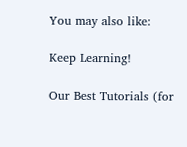You may also like:

Keep Learning!

Our Best Tutorials (for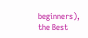beginners), the Best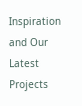Inspiration and Our Latest Projects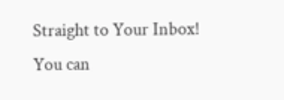Straight to Your Inbox! You can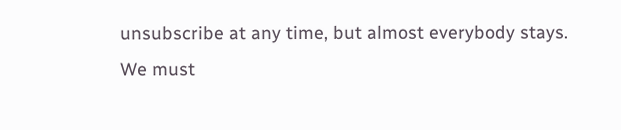unsubscribe at any time, but almost everybody stays. We must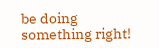be doing something right!